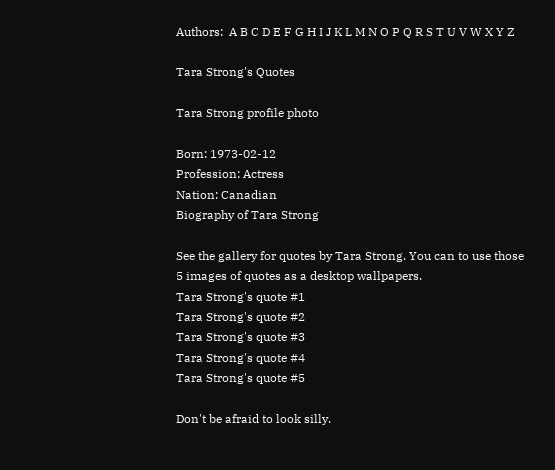Authors:  A B C D E F G H I J K L M N O P Q R S T U V W X Y Z

Tara Strong's Quotes

Tara Strong profile photo

Born: 1973-02-12
Profession: Actress
Nation: Canadian
Biography of Tara Strong

See the gallery for quotes by Tara Strong. You can to use those 5 images of quotes as a desktop wallpapers.
Tara Strong's quote #1
Tara Strong's quote #2
Tara Strong's quote #3
Tara Strong's quote #4
Tara Strong's quote #5

Don't be afraid to look silly.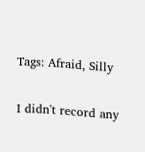Tags: Afraid, Silly

I didn't record any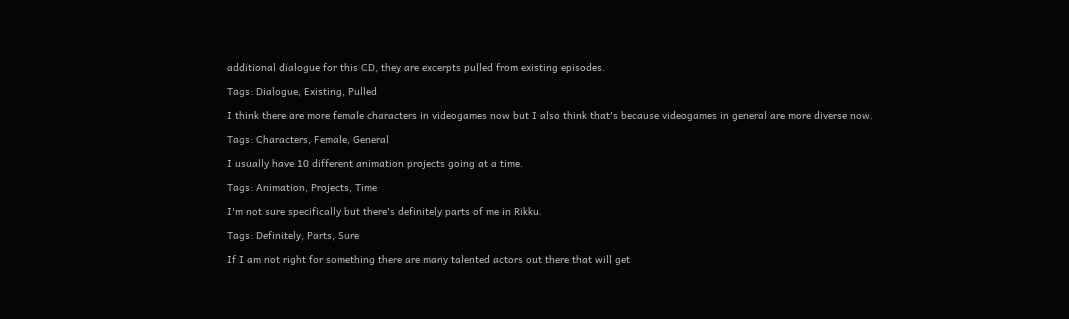additional dialogue for this CD, they are excerpts pulled from existing episodes.

Tags: Dialogue, Existing, Pulled

I think there are more female characters in videogames now but I also think that's because videogames in general are more diverse now.

Tags: Characters, Female, General

I usually have 10 different animation projects going at a time.

Tags: Animation, Projects, Time

I'm not sure specifically but there's definitely parts of me in Rikku.

Tags: Definitely, Parts, Sure

If I am not right for something there are many talented actors out there that will get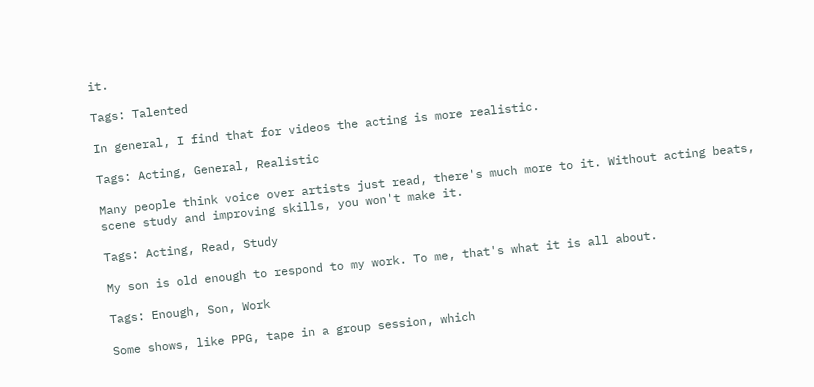it.

Tags: Talented

In general, I find that for videos the acting is more realistic.

Tags: Acting, General, Realistic

Many people think voice over artists just read, there's much more to it. Without acting beats, scene study and improving skills, you won't make it.

Tags: Acting, Read, Study

My son is old enough to respond to my work. To me, that's what it is all about.

Tags: Enough, Son, Work

Some shows, like PPG, tape in a group session, which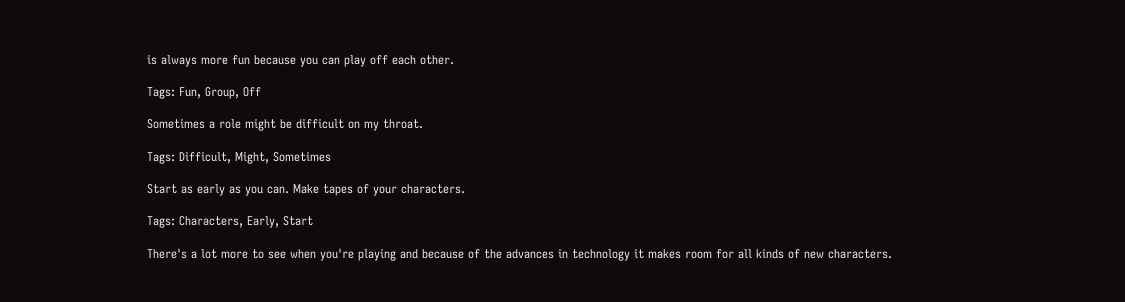is always more fun because you can play off each other.

Tags: Fun, Group, Off

Sometimes a role might be difficult on my throat.

Tags: Difficult, Might, Sometimes

Start as early as you can. Make tapes of your characters.

Tags: Characters, Early, Start

There's a lot more to see when you're playing and because of the advances in technology it makes room for all kinds of new characters.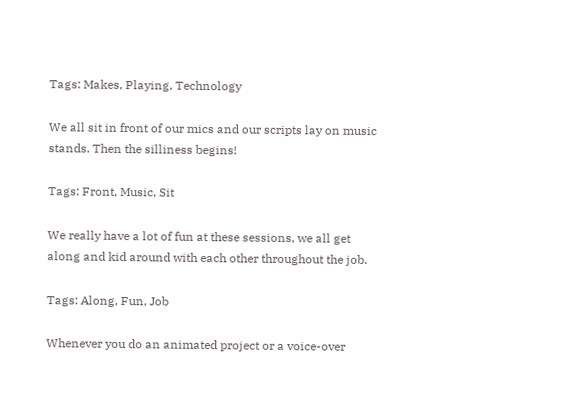Tags: Makes, Playing, Technology

We all sit in front of our mics and our scripts lay on music stands. Then the silliness begins!

Tags: Front, Music, Sit

We really have a lot of fun at these sessions, we all get along and kid around with each other throughout the job.

Tags: Along, Fun, Job

Whenever you do an animated project or a voice-over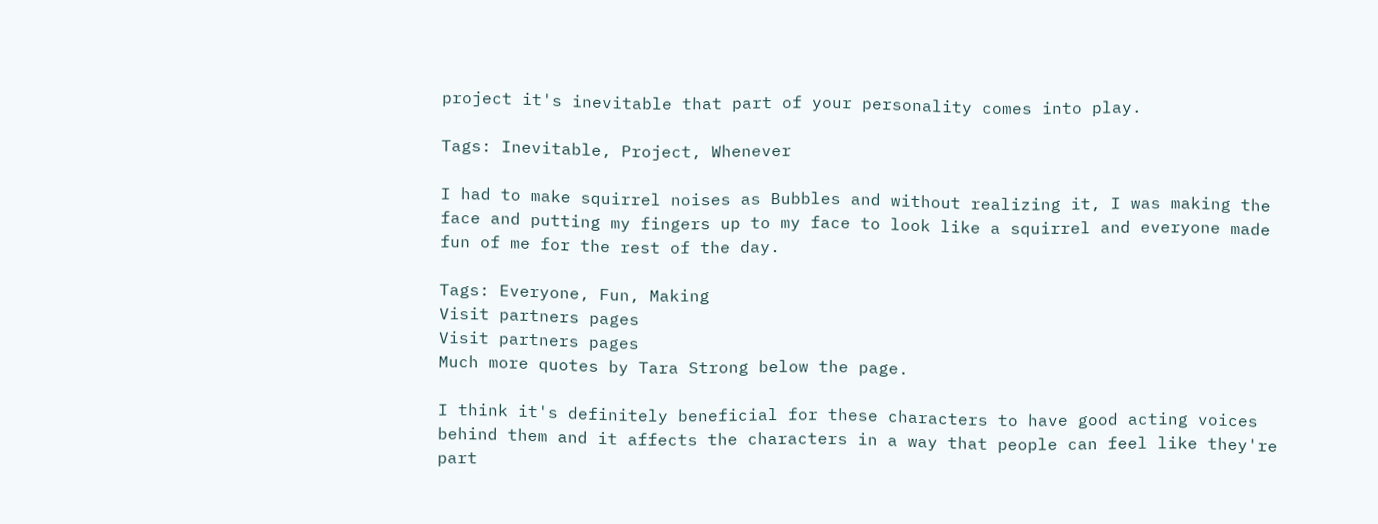project it's inevitable that part of your personality comes into play.

Tags: Inevitable, Project, Whenever

I had to make squirrel noises as Bubbles and without realizing it, I was making the face and putting my fingers up to my face to look like a squirrel and everyone made fun of me for the rest of the day.

Tags: Everyone, Fun, Making
Visit partners pages
Visit partners pages
Much more quotes by Tara Strong below the page.

I think it's definitely beneficial for these characters to have good acting voices behind them and it affects the characters in a way that people can feel like they're part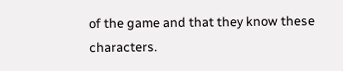of the game and that they know these characters.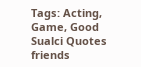Tags: Acting, Game, Good
Sualci Quotes friends